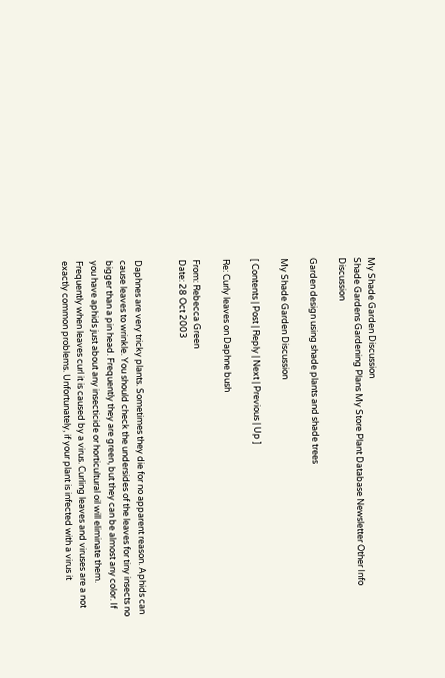My Shade Garden Discussion
Shade Gardens Gardening Plans My Store Plant Database Newsletter Other Info Discussion

Garden design using shade plants and shade trees

My Shade Garden Discussion

[ Contents | Post | Reply | Next | Previous | Up ]

Re: Curly leaves on Daphne bush

From: Rebecca Green
Date: 28 Oct 2003


Daphnes are very tricky plants. Sometimes they die for no apparent reason. Aphids can cause leaves to wrinkle. You should check the undersides of the leaves for tiny insects no bigger than a pin head. Frequently they are green, but they can be almost any color. If you have aphids just about any insecticide or horticultural oil will eliminate them. Frequently when leaves curl it is caused by a virus. Curling leaves and viruses are a not exactly common problems. Unfortunately, if your plant is infected with a virus it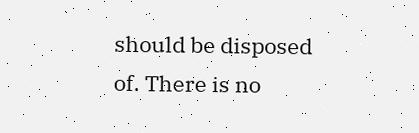should be disposed of. There is no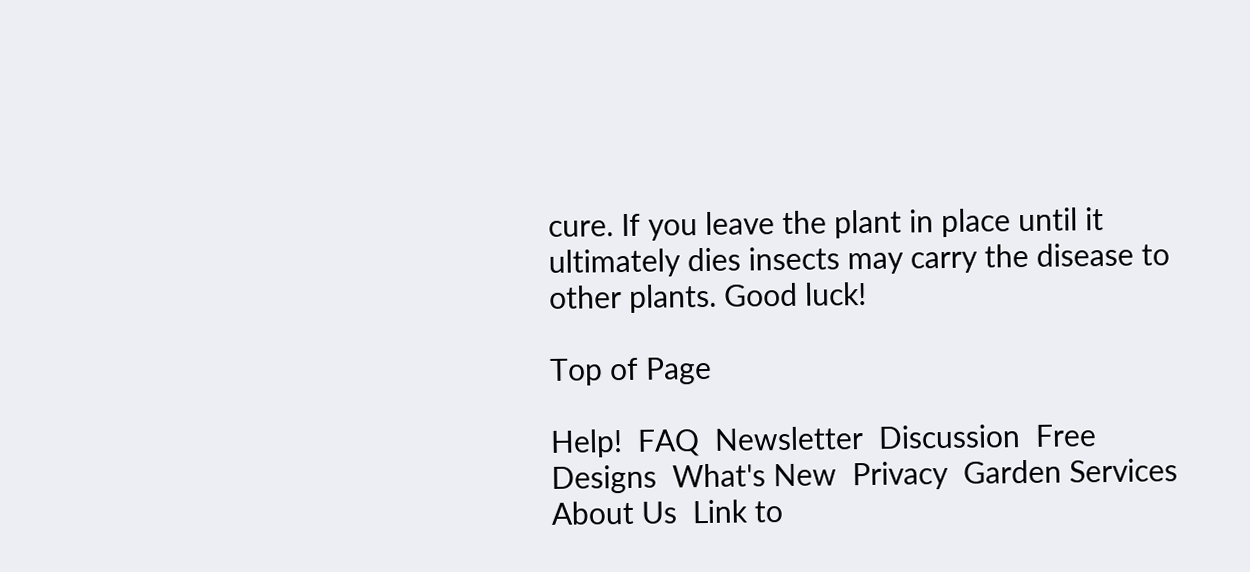cure. If you leave the plant in place until it ultimately dies insects may carry the disease to other plants. Good luck!

Top of Page

Help!  FAQ  Newsletter  Discussion  Free Designs  What's New  Privacy  Garden Services   About Us  Link to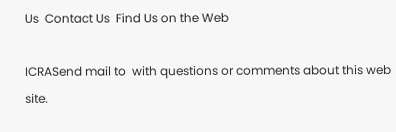Us  Contact Us  Find Us on the Web

ICRASend mail to  with questions or comments about this web site.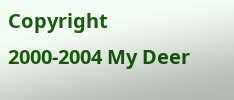Copyright 2000-2004 My Deer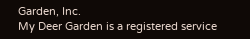Garden, Inc.
My Deer Garden is a registered service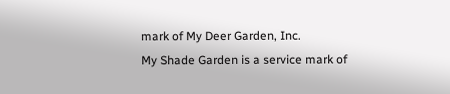mark of My Deer Garden, Inc.
My Shade Garden is a service mark of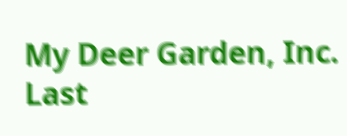My Deer Garden, Inc.
Last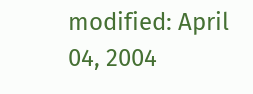modified: April 04, 2004